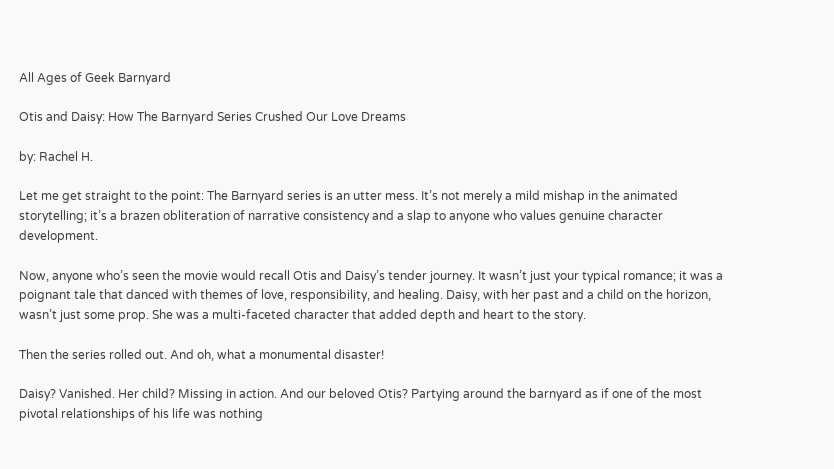All Ages of Geek Barnyard

Otis and Daisy: How The Barnyard Series Crushed Our Love Dreams

by: Rachel H.

Let me get straight to the point: The Barnyard series is an utter mess. It’s not merely a mild mishap in the animated storytelling; it’s a brazen obliteration of narrative consistency and a slap to anyone who values genuine character development.

Now, anyone who’s seen the movie would recall Otis and Daisy’s tender journey. It wasn’t just your typical romance; it was a poignant tale that danced with themes of love, responsibility, and healing. Daisy, with her past and a child on the horizon, wasn’t just some prop. She was a multi-faceted character that added depth and heart to the story.

Then the series rolled out. And oh, what a monumental disaster!

Daisy? Vanished. Her child? Missing in action. And our beloved Otis? Partying around the barnyard as if one of the most pivotal relationships of his life was nothing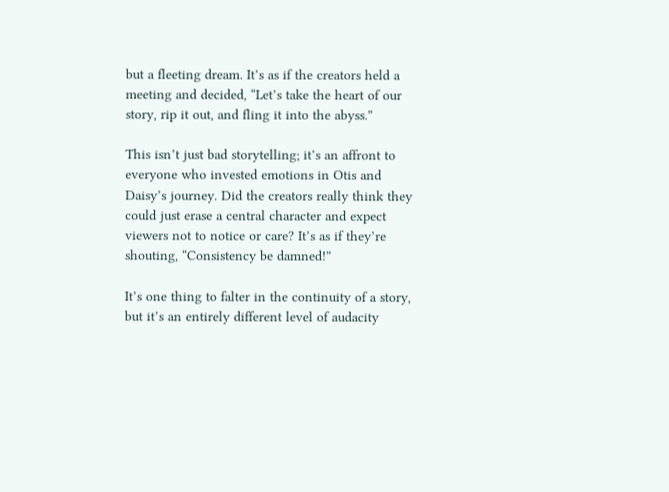but a fleeting dream. It’s as if the creators held a meeting and decided, “Let’s take the heart of our story, rip it out, and fling it into the abyss.”

This isn’t just bad storytelling; it’s an affront to everyone who invested emotions in Otis and Daisy’s journey. Did the creators really think they could just erase a central character and expect viewers not to notice or care? It’s as if they’re shouting, “Consistency be damned!”

It’s one thing to falter in the continuity of a story, but it’s an entirely different level of audacity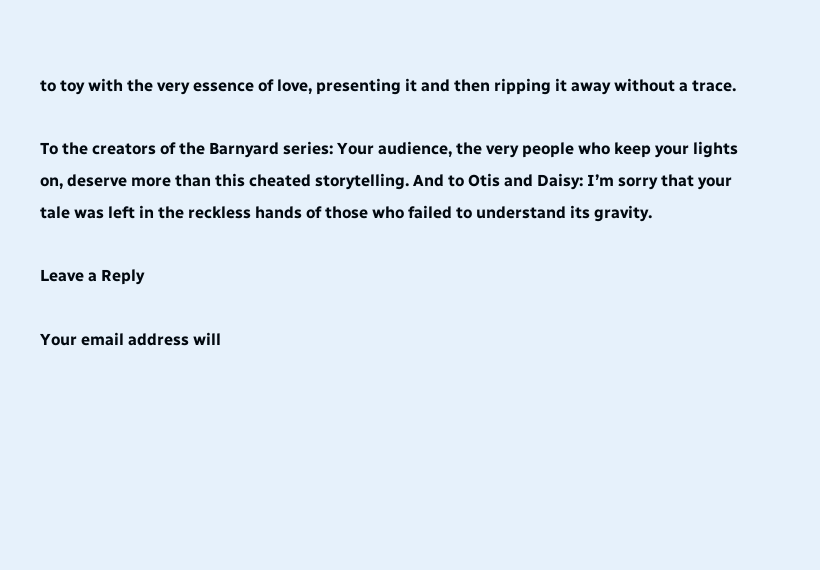to toy with the very essence of love, presenting it and then ripping it away without a trace.

To the creators of the Barnyard series: Your audience, the very people who keep your lights on, deserve more than this cheated storytelling. And to Otis and Daisy: I’m sorry that your tale was left in the reckless hands of those who failed to understand its gravity.

Leave a Reply

Your email address will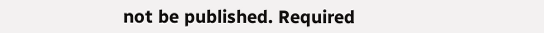not be published. Required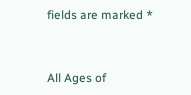fields are marked *


All Ages of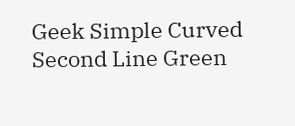Geek Simple Curved Second Line Green